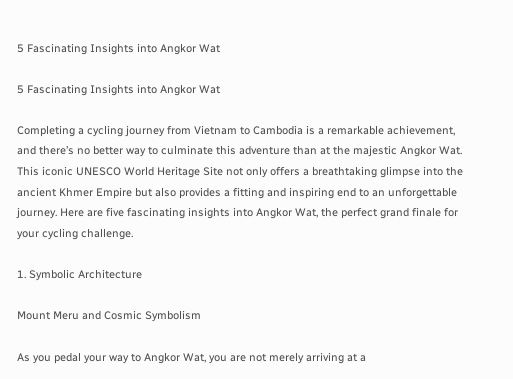5 Fascinating Insights into Angkor Wat

5 Fascinating Insights into Angkor Wat

Completing a cycling journey from Vietnam to Cambodia is a remarkable achievement, and there’s no better way to culminate this adventure than at the majestic Angkor Wat. This iconic UNESCO World Heritage Site not only offers a breathtaking glimpse into the ancient Khmer Empire but also provides a fitting and inspiring end to an unforgettable journey. Here are five fascinating insights into Angkor Wat, the perfect grand finale for your cycling challenge.

1. Symbolic Architecture

Mount Meru and Cosmic Symbolism

As you pedal your way to Angkor Wat, you are not merely arriving at a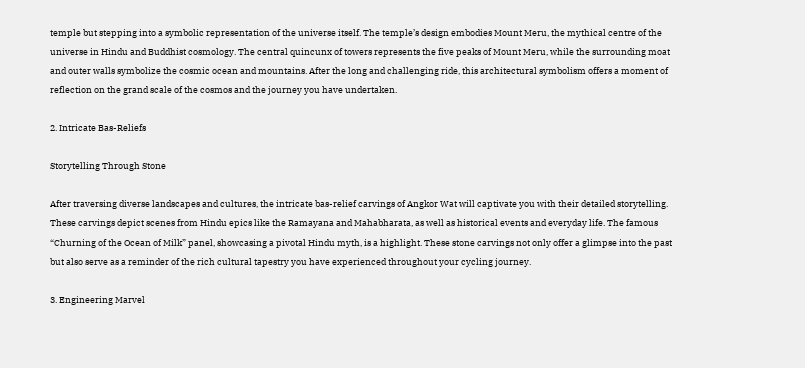temple but stepping into a symbolic representation of the universe itself. The temple’s design embodies Mount Meru, the mythical centre of the universe in Hindu and Buddhist cosmology. The central quincunx of towers represents the five peaks of Mount Meru, while the surrounding moat and outer walls symbolize the cosmic ocean and mountains. After the long and challenging ride, this architectural symbolism offers a moment of reflection on the grand scale of the cosmos and the journey you have undertaken.

2. Intricate Bas-Reliefs

Storytelling Through Stone

After traversing diverse landscapes and cultures, the intricate bas-relief carvings of Angkor Wat will captivate you with their detailed storytelling. These carvings depict scenes from Hindu epics like the Ramayana and Mahabharata, as well as historical events and everyday life. The famous “Churning of the Ocean of Milk” panel, showcasing a pivotal Hindu myth, is a highlight. These stone carvings not only offer a glimpse into the past but also serve as a reminder of the rich cultural tapestry you have experienced throughout your cycling journey.

3. Engineering Marvel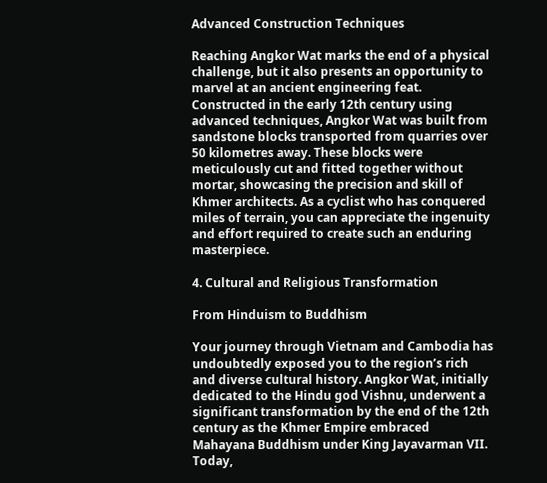Advanced Construction Techniques

Reaching Angkor Wat marks the end of a physical challenge, but it also presents an opportunity to marvel at an ancient engineering feat. Constructed in the early 12th century using advanced techniques, Angkor Wat was built from sandstone blocks transported from quarries over 50 kilometres away. These blocks were meticulously cut and fitted together without mortar, showcasing the precision and skill of Khmer architects. As a cyclist who has conquered miles of terrain, you can appreciate the ingenuity and effort required to create such an enduring masterpiece.

4. Cultural and Religious Transformation

From Hinduism to Buddhism

Your journey through Vietnam and Cambodia has undoubtedly exposed you to the region’s rich and diverse cultural history. Angkor Wat, initially dedicated to the Hindu god Vishnu, underwent a significant transformation by the end of the 12th century as the Khmer Empire embraced Mahayana Buddhism under King Jayavarman VII. Today,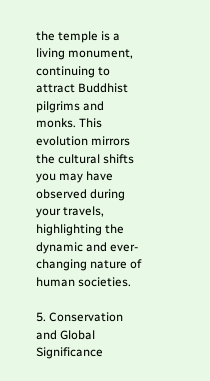the temple is a living monument, continuing to attract Buddhist pilgrims and monks. This evolution mirrors the cultural shifts you may have observed during your travels, highlighting the dynamic and ever-changing nature of human societies.

5. Conservation and Global Significance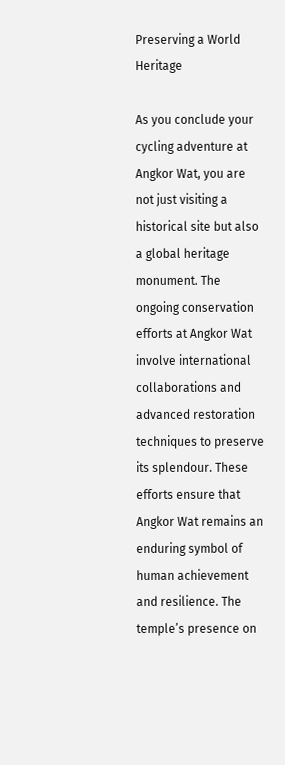Preserving a World Heritage

As you conclude your cycling adventure at Angkor Wat, you are not just visiting a historical site but also a global heritage monument. The ongoing conservation efforts at Angkor Wat involve international collaborations and advanced restoration techniques to preserve its splendour. These efforts ensure that Angkor Wat remains an enduring symbol of human achievement and resilience. The temple’s presence on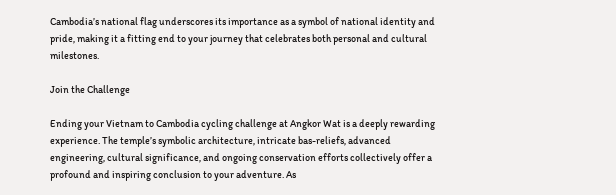Cambodia’s national flag underscores its importance as a symbol of national identity and pride, making it a fitting end to your journey that celebrates both personal and cultural milestones.

Join the Challenge

Ending your Vietnam to Cambodia cycling challenge at Angkor Wat is a deeply rewarding experience. The temple’s symbolic architecture, intricate bas-reliefs, advanced engineering, cultural significance, and ongoing conservation efforts collectively offer a profound and inspiring conclusion to your adventure. As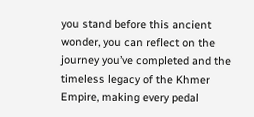you stand before this ancient wonder, you can reflect on the journey you’ve completed and the timeless legacy of the Khmer Empire, making every pedal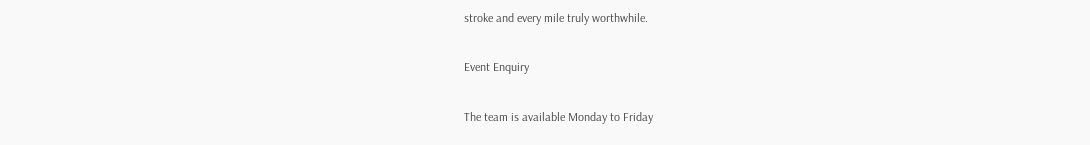stroke and every mile truly worthwhile.

Event Enquiry

The team is available Monday to Friday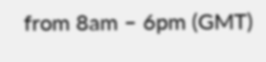from 8am – 6pm (GMT)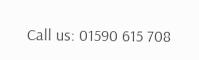Call us: 01590 615 708